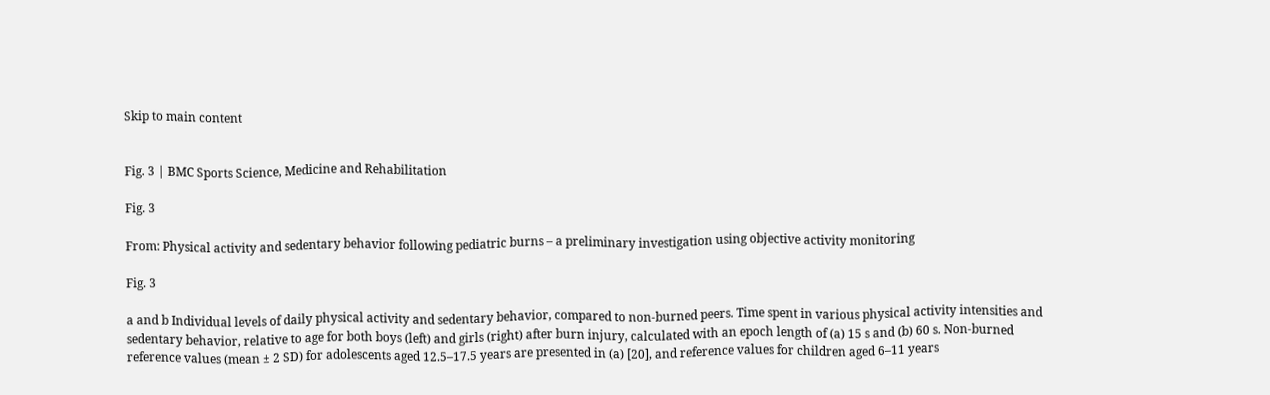Skip to main content


Fig. 3 | BMC Sports Science, Medicine and Rehabilitation

Fig. 3

From: Physical activity and sedentary behavior following pediatric burns – a preliminary investigation using objective activity monitoring

Fig. 3

a and b Individual levels of daily physical activity and sedentary behavior, compared to non-burned peers. Time spent in various physical activity intensities and sedentary behavior, relative to age for both boys (left) and girls (right) after burn injury, calculated with an epoch length of (a) 15 s and (b) 60 s. Non-burned reference values (mean ± 2 SD) for adolescents aged 12.5–17.5 years are presented in (a) [20], and reference values for children aged 6–11 years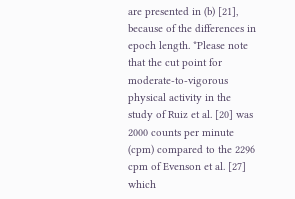are presented in (b) [21], because of the differences in epoch length. *Please note that the cut point for moderate-to-vigorous physical activity in the study of Ruiz et al. [20] was 2000 counts per minute (cpm) compared to the 2296 cpm of Evenson et al. [27] which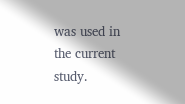was used in the current study.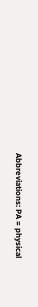Abbreviations: PA = physical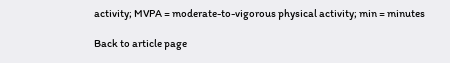activity; MVPA = moderate-to-vigorous physical activity; min = minutes

Back to article page